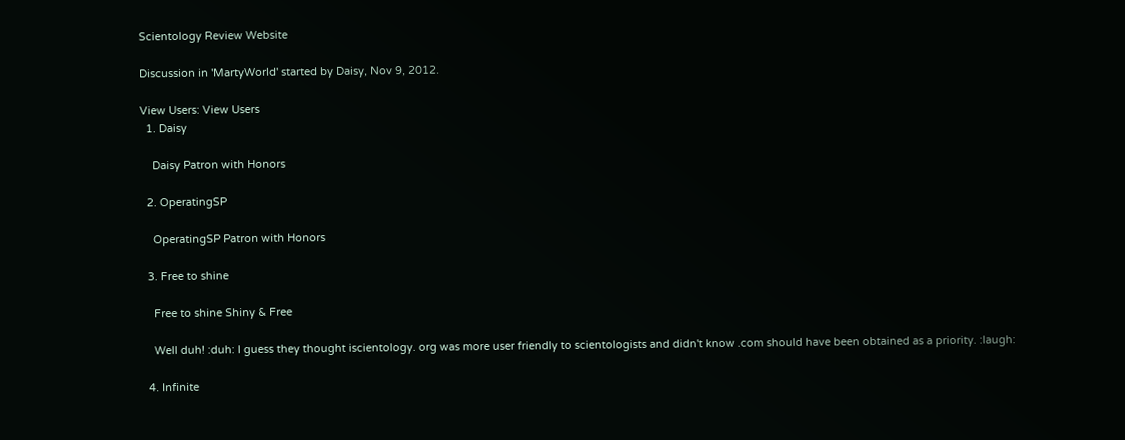Scientology Review Website

Discussion in 'MartyWorld' started by Daisy, Nov 9, 2012.

View Users: View Users
  1. Daisy

    Daisy Patron with Honors

  2. OperatingSP

    OperatingSP Patron with Honors

  3. Free to shine

    Free to shine Shiny & Free

    Well duh! :duh: I guess they thought iscientology. org was more user friendly to scientologists and didn't know .com should have been obtained as a priority. :laugh:

  4. Infinite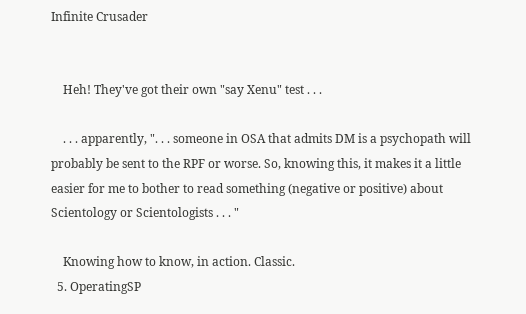Infinite Crusader


    Heh! They've got their own "say Xenu" test . . .

    . . . apparently, ". . . someone in OSA that admits DM is a psychopath will probably be sent to the RPF or worse. So, knowing this, it makes it a little easier for me to bother to read something (negative or positive) about Scientology or Scientologists . . . "

    Knowing how to know, in action. Classic.
  5. OperatingSP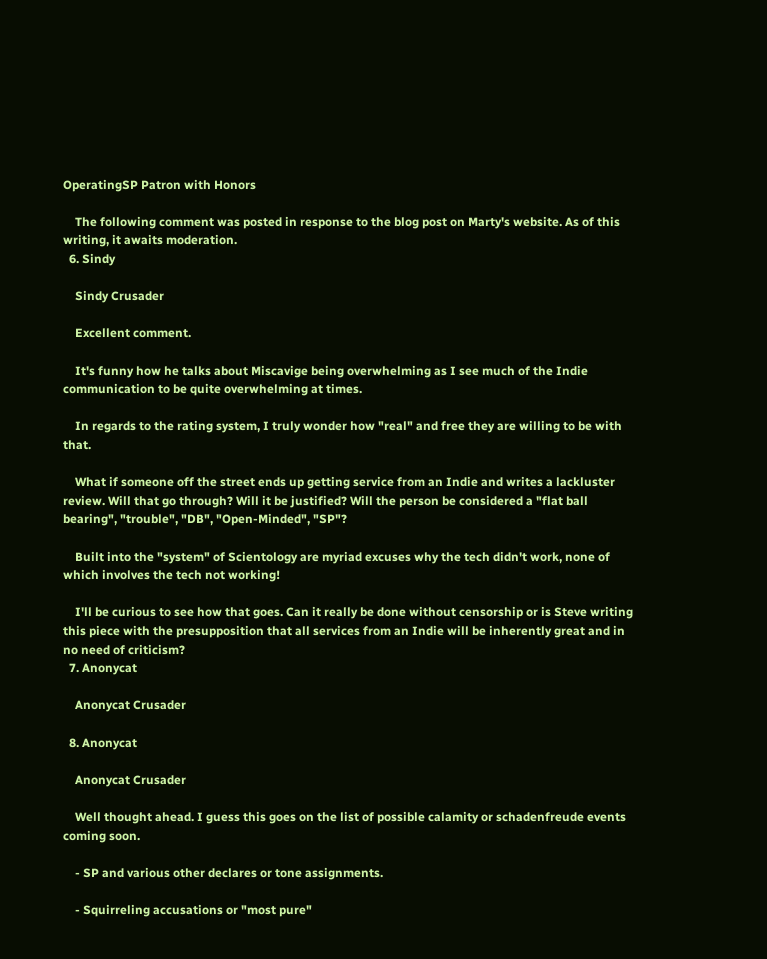OperatingSP Patron with Honors

    The following comment was posted in response to the blog post on Marty's website. As of this writing, it awaits moderation.
  6. Sindy

    Sindy Crusader

    Excellent comment.

    It's funny how he talks about Miscavige being overwhelming as I see much of the Indie communication to be quite overwhelming at times.

    In regards to the rating system, I truly wonder how "real" and free they are willing to be with that.

    What if someone off the street ends up getting service from an Indie and writes a lackluster review. Will that go through? Will it be justified? Will the person be considered a "flat ball bearing", "trouble", "DB", "Open-Minded", "SP"?

    Built into the "system" of Scientology are myriad excuses why the tech didn't work, none of which involves the tech not working!

    I'll be curious to see how that goes. Can it really be done without censorship or is Steve writing this piece with the presupposition that all services from an Indie will be inherently great and in no need of criticism?
  7. Anonycat

    Anonycat Crusader

  8. Anonycat

    Anonycat Crusader

    Well thought ahead. I guess this goes on the list of possible calamity or schadenfreude events coming soon.

    - SP and various other declares or tone assignments.

    - Squirreling accusations or "most pure"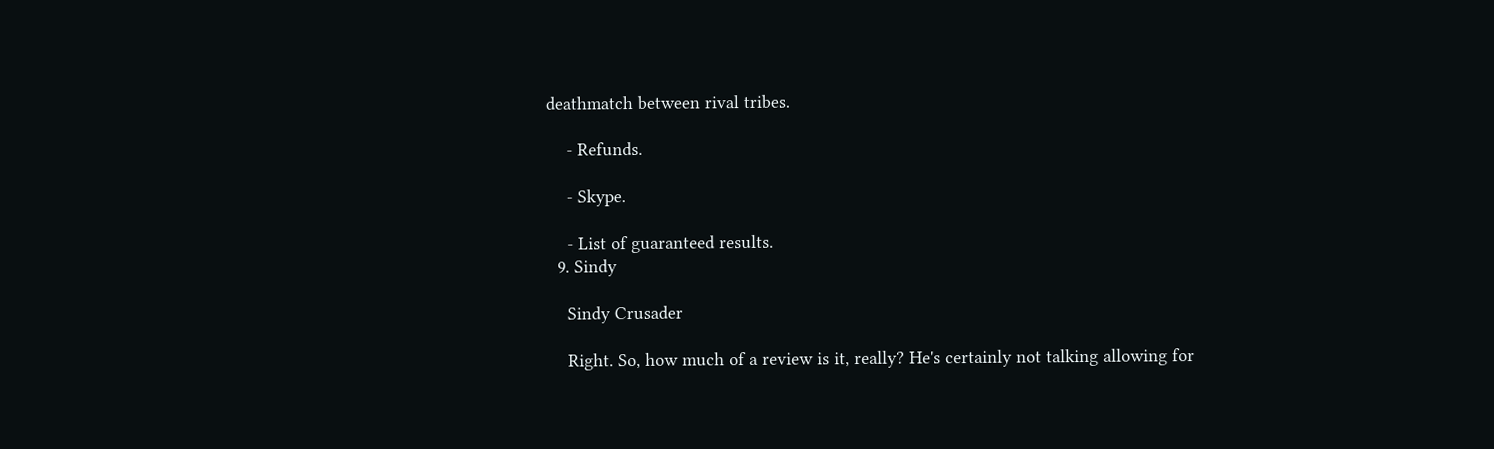deathmatch between rival tribes.

    - Refunds.

    - Skype.

    - List of guaranteed results.
  9. Sindy

    Sindy Crusader

    Right. So, how much of a review is it, really? He's certainly not talking allowing for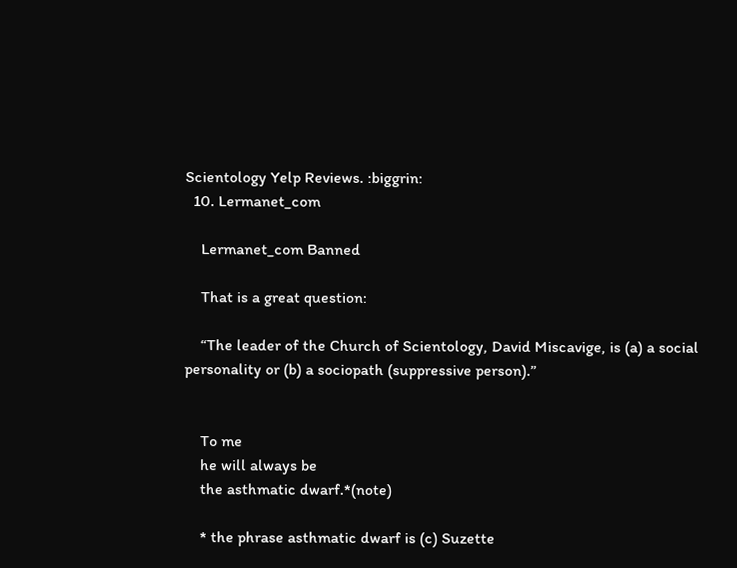Scientology Yelp Reviews. :biggrin:
  10. Lermanet_com

    Lermanet_com Banned

    That is a great question:

    “The leader of the Church of Scientology, David Miscavige, is (a) a social personality or (b) a sociopath (suppressive person).”


    To me
    he will always be
    the asthmatic dwarf.*(note)

    * the phrase asthmatic dwarf is (c) Suzette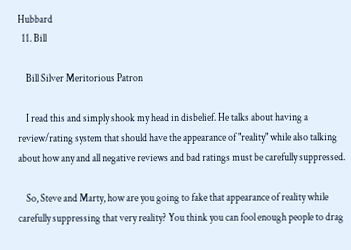Hubbard
  11. Bill

    Bill Silver Meritorious Patron

    I read this and simply shook my head in disbelief. He talks about having a review/rating system that should have the appearance of "reality" while also talking about how any and all negative reviews and bad ratings must be carefully suppressed.

    So, Steve and Marty, how are you going to fake that appearance of reality while carefully suppressing that very reality? You think you can fool enough people to drag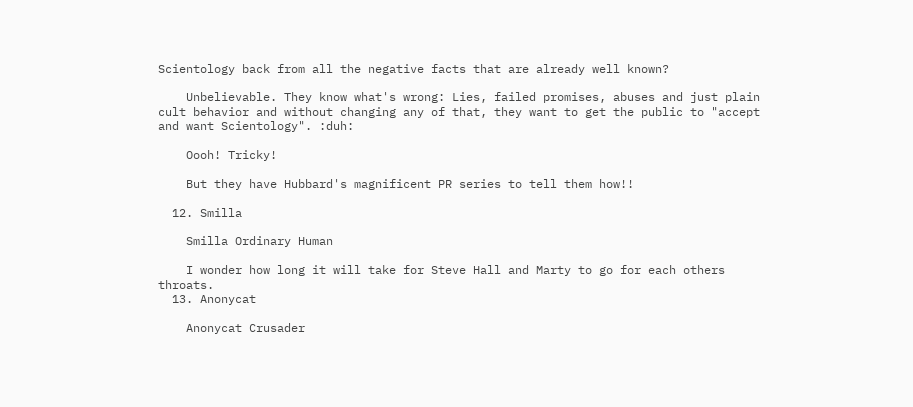Scientology back from all the negative facts that are already well known?

    Unbelievable. They know what's wrong: Lies, failed promises, abuses and just plain cult behavior and without changing any of that, they want to get the public to "accept and want Scientology". :duh:

    Oooh! Tricky!

    But they have Hubbard's magnificent PR series to tell them how!!

  12. Smilla

    Smilla Ordinary Human

    I wonder how long it will take for Steve Hall and Marty to go for each others throats.
  13. Anonycat

    Anonycat Crusader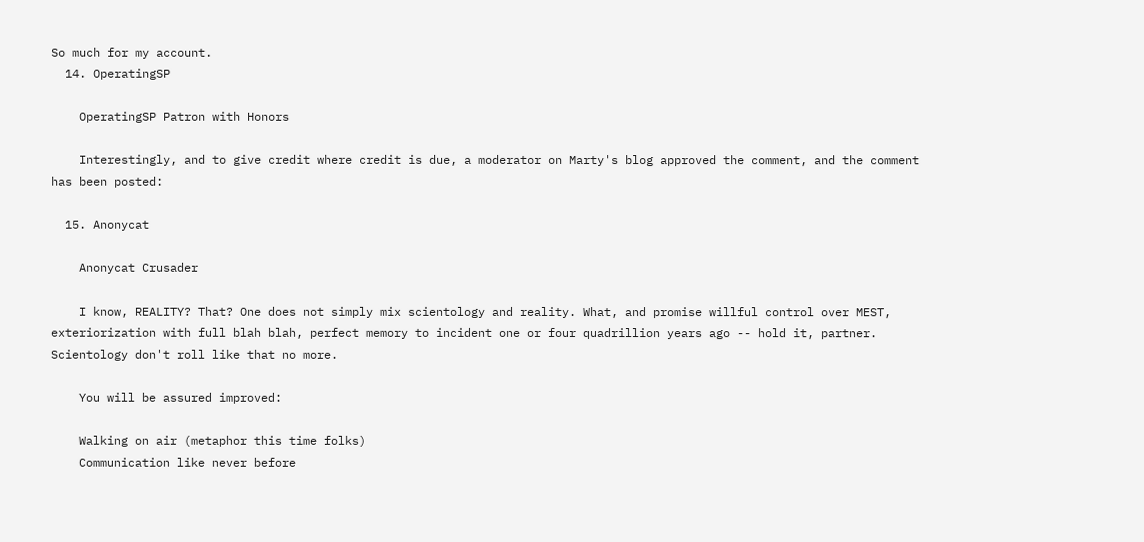So much for my account.
  14. OperatingSP

    OperatingSP Patron with Honors

    Interestingly, and to give credit where credit is due, a moderator on Marty's blog approved the comment, and the comment has been posted:

  15. Anonycat

    Anonycat Crusader

    I know, REALITY? That? One does not simply mix scientology and reality. What, and promise willful control over MEST, exteriorization with full blah blah, perfect memory to incident one or four quadrillion years ago -- hold it, partner. Scientology don't roll like that no more.

    You will be assured improved:

    Walking on air (metaphor this time folks)
    Communication like never before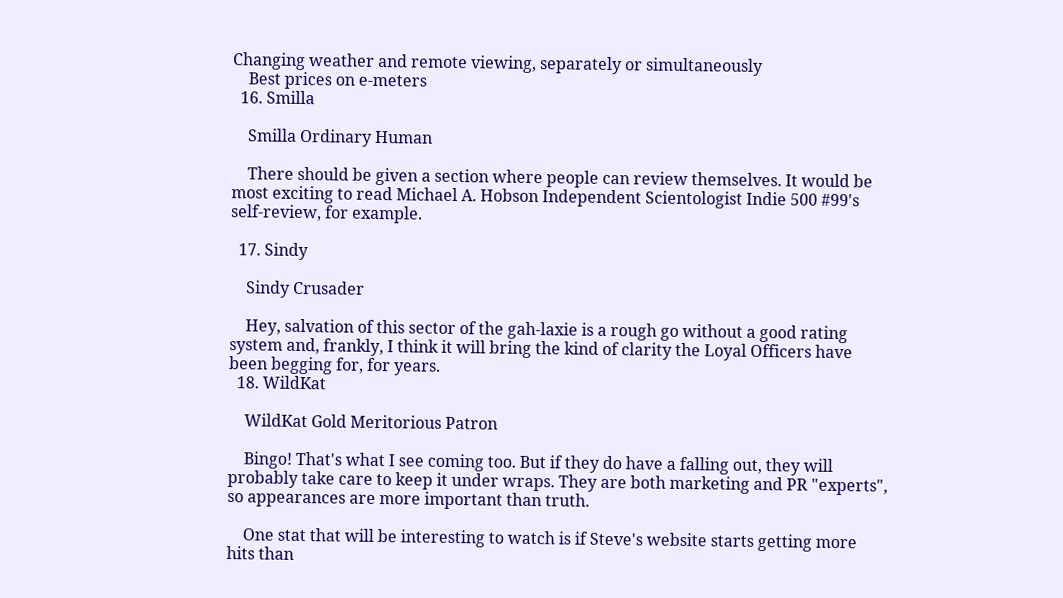Changing weather and remote viewing, separately or simultaneously
    Best prices on e-meters
  16. Smilla

    Smilla Ordinary Human

    There should be given a section where people can review themselves. It would be most exciting to read Michael A. Hobson Independent Scientologist Indie 500 #99's self-review, for example.

  17. Sindy

    Sindy Crusader

    Hey, salvation of this sector of the gah-laxie is a rough go without a good rating system and, frankly, I think it will bring the kind of clarity the Loyal Officers have been begging for, for years.
  18. WildKat

    WildKat Gold Meritorious Patron

    Bingo! That's what I see coming too. But if they do have a falling out, they will probably take care to keep it under wraps. They are both marketing and PR "experts", so appearances are more important than truth.

    One stat that will be interesting to watch is if Steve's website starts getting more hits than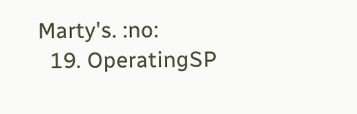Marty's. :no:
  19. OperatingSP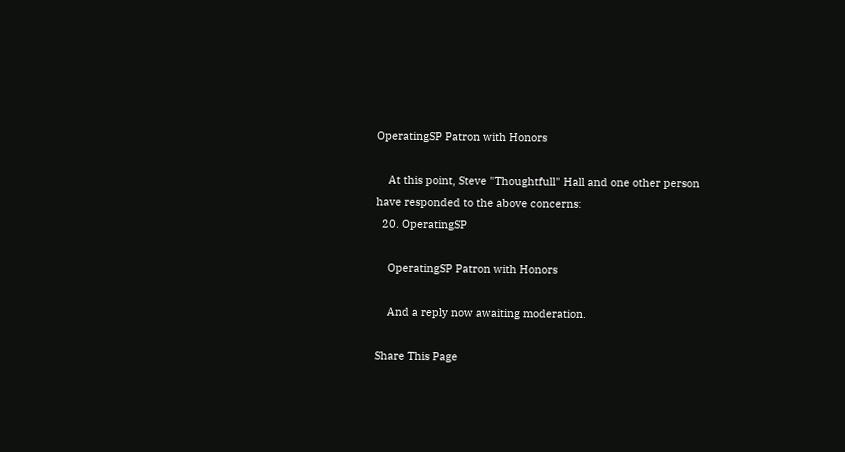OperatingSP Patron with Honors

    At this point, Steve "Thoughtfull" Hall and one other person have responded to the above concerns:
  20. OperatingSP

    OperatingSP Patron with Honors

    And a reply now awaiting moderation.

Share This Page